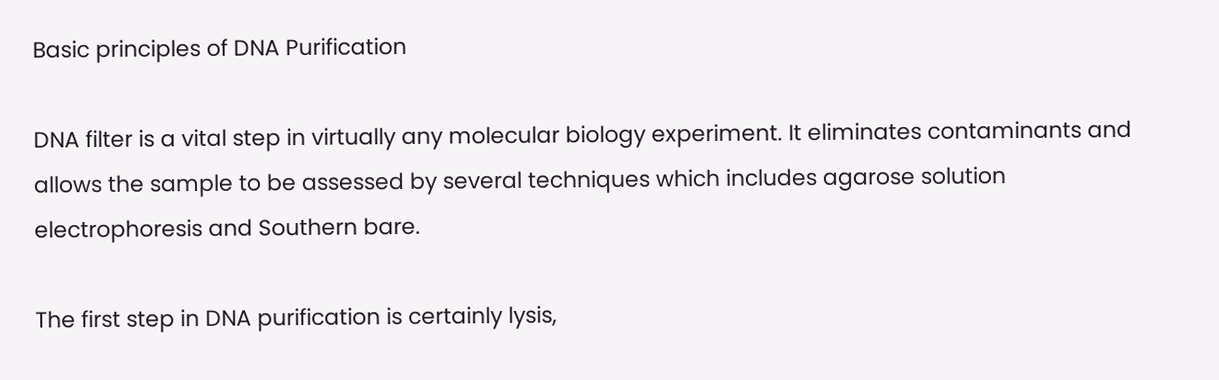Basic principles of DNA Purification

DNA filter is a vital step in virtually any molecular biology experiment. It eliminates contaminants and allows the sample to be assessed by several techniques which includes agarose solution electrophoresis and Southern bare.

The first step in DNA purification is certainly lysis,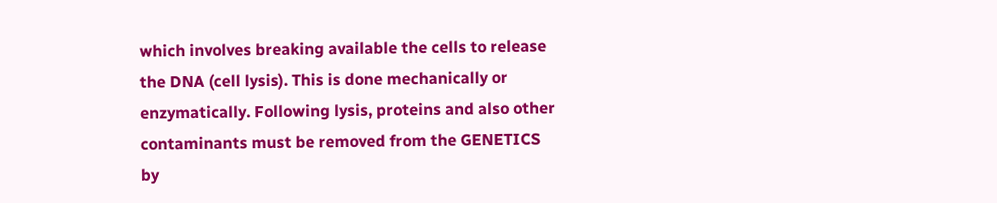which involves breaking available the cells to release the DNA (cell lysis). This is done mechanically or enzymatically. Following lysis, proteins and also other contaminants must be removed from the GENETICS by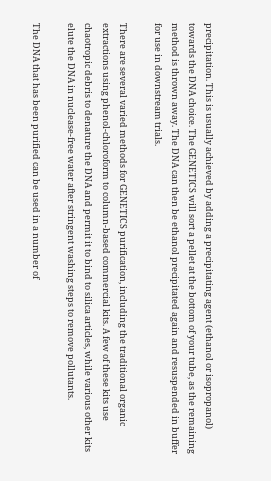precipitation. This is usually achieved by adding a precipitating agent (ethanol or isopropanol) towards the DNA choice. The GENETICS will sort a pellet at the bottom of your tube, as the remaining method is thrown away. The DNA can then be ethanol precipitated again and resuspended in buffer for use in downstream trials.

There are several varied methods for GENETICS purification, including the traditional organic extractions using phenol-chloroform to column-based commercial kits. A few of these kits use chaotropic debris to denature the DNA and permit it to bind to silica articles, while various other kits elute the DNA in nuclease-free water after stringent washing steps to remove pollutants.

The DNA that has been purified can be used in a number of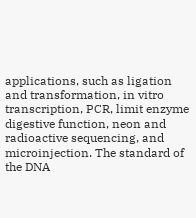applications, such as ligation and transformation, in vitro transcription, PCR, limit enzyme digestive function, neon and radioactive sequencing, and microinjection. The standard of the DNA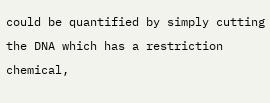could be quantified by simply cutting the DNA which has a restriction chemical,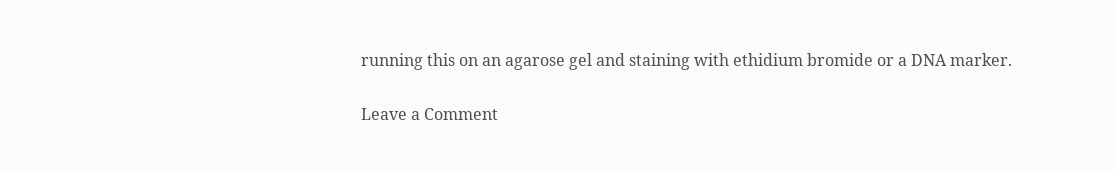running this on an agarose gel and staining with ethidium bromide or a DNA marker.

Leave a Comment